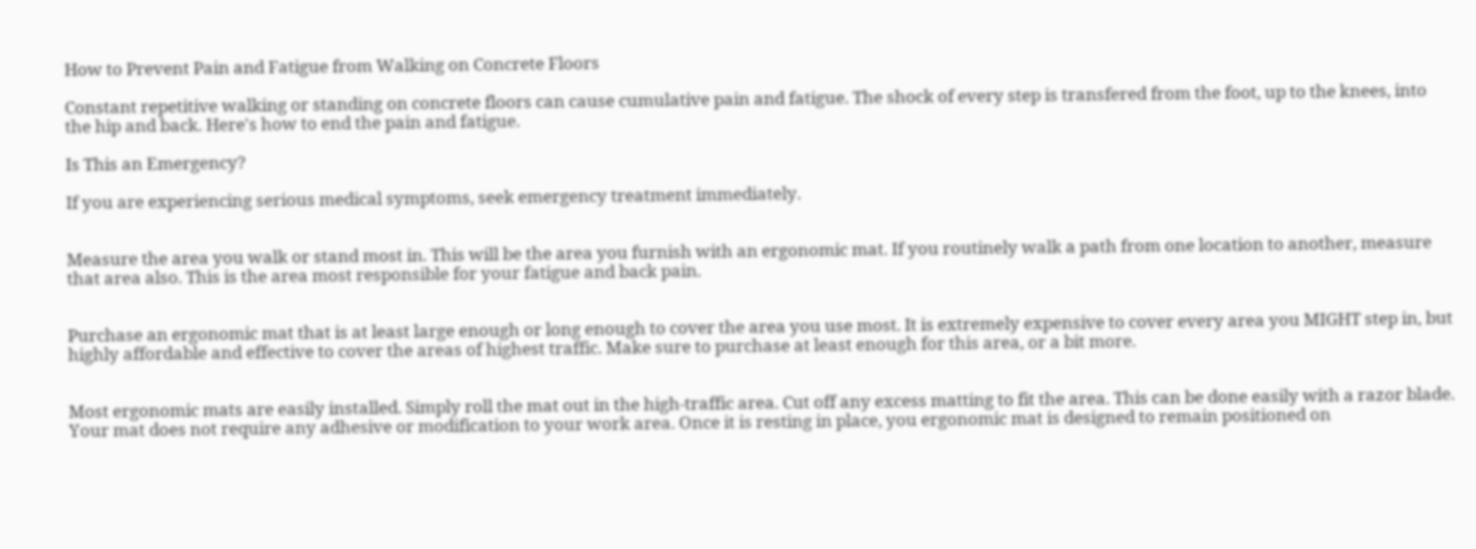How to Prevent Pain and Fatigue from Walking on Concrete Floors

Constant repetitive walking or standing on concrete floors can cause cumulative pain and fatigue. The shock of every step is transfered from the foot, up to the knees, into the hip and back. Here's how to end the pain and fatigue.

Is This an Emergency?

If you are experiencing serious medical symptoms, seek emergency treatment immediately.


Measure the area you walk or stand most in. This will be the area you furnish with an ergonomic mat. If you routinely walk a path from one location to another, measure that area also. This is the area most responsible for your fatigue and back pain.


Purchase an ergonomic mat that is at least large enough or long enough to cover the area you use most. It is extremely expensive to cover every area you MIGHT step in, but highly affordable and effective to cover the areas of highest traffic. Make sure to purchase at least enough for this area, or a bit more.


Most ergonomic mats are easily installed. Simply roll the mat out in the high-traffic area. Cut off any excess matting to fit the area. This can be done easily with a razor blade. Your mat does not require any adhesive or modification to your work area. Once it is resting in place, you ergonomic mat is designed to remain positioned on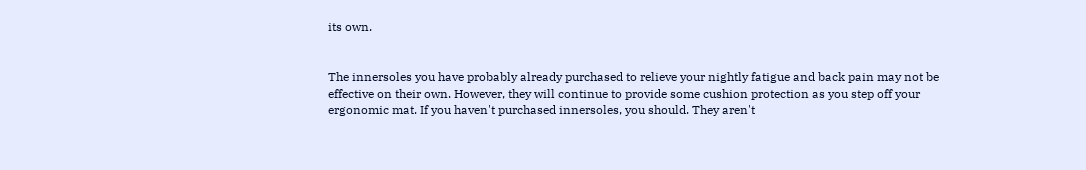its own.


The innersoles you have probably already purchased to relieve your nightly fatigue and back pain may not be effective on their own. However, they will continue to provide some cushion protection as you step off your ergonomic mat. If you haven't purchased innersoles, you should. They aren't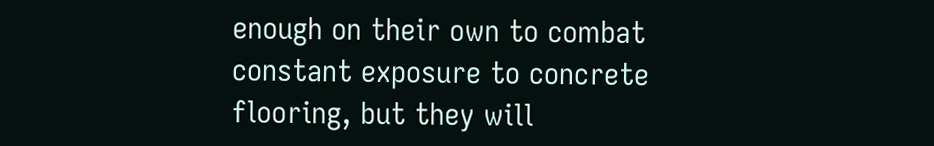enough on their own to combat constant exposure to concrete flooring, but they will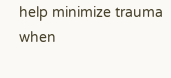help minimize trauma when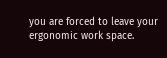you are forced to leave your ergonomic work space.